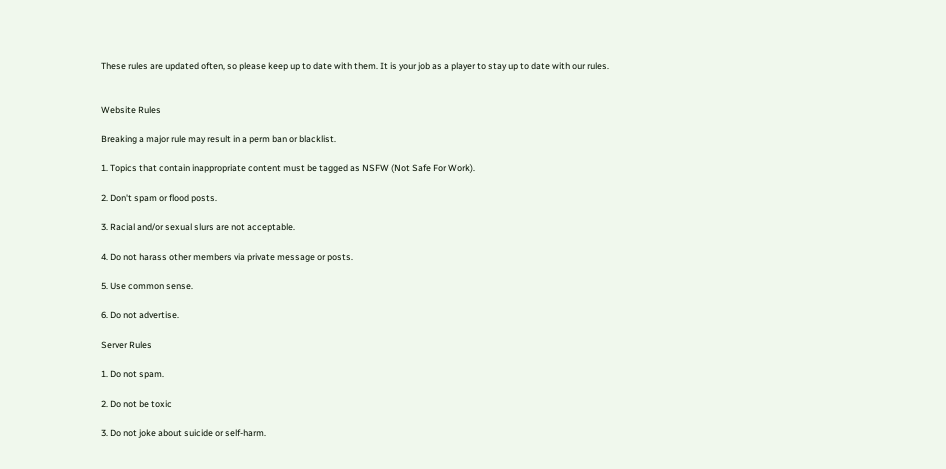These rules are updated often, so please keep up to date with them. It is your job as a player to stay up to date with our rules.


Website Rules

Breaking a major rule may result in a perm ban or blacklist.

1. Topics that contain inappropriate content must be tagged as NSFW (Not Safe For Work).

2. Don't spam or flood posts.

3. Racial and/or sexual slurs are not acceptable.

4. Do not harass other members via private message or posts.

5. Use common sense.

6. Do not advertise.

Server Rules

1. Do not spam.

2. Do not be toxic

3. Do not joke about suicide or self-harm.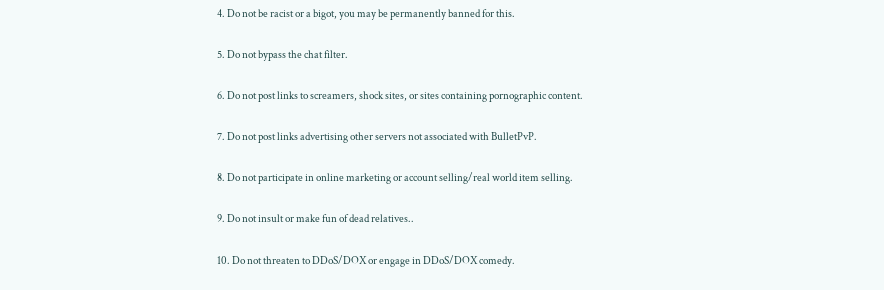4. Do not be racist or a bigot, you may be permanently banned for this.

5. Do not bypass the chat filter.

6. Do not post links to screamers, shock sites, or sites containing pornographic content.

7. Do not post links advertising other servers not associated with BulletPvP.

8. Do not participate in online marketing or account selling/real world item selling.

9. Do not insult or make fun of dead relatives..

10. Do not threaten to DDoS/DOX or engage in DDoS/DOX comedy.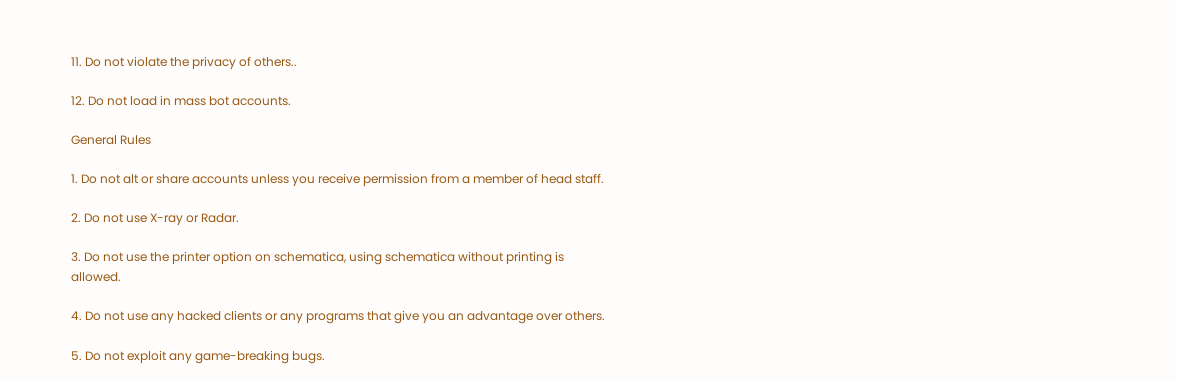11. Do not violate the privacy of others..

12. Do not load in mass bot accounts.

General Rules

1. Do not alt or share accounts unless you receive permission from a member of head staff.

2. Do not use X-ray or Radar.

3. Do not use the printer option on schematica, using schematica without printing is allowed.

4. Do not use any hacked clients or any programs that give you an advantage over others.

5. Do not exploit any game-breaking bugs.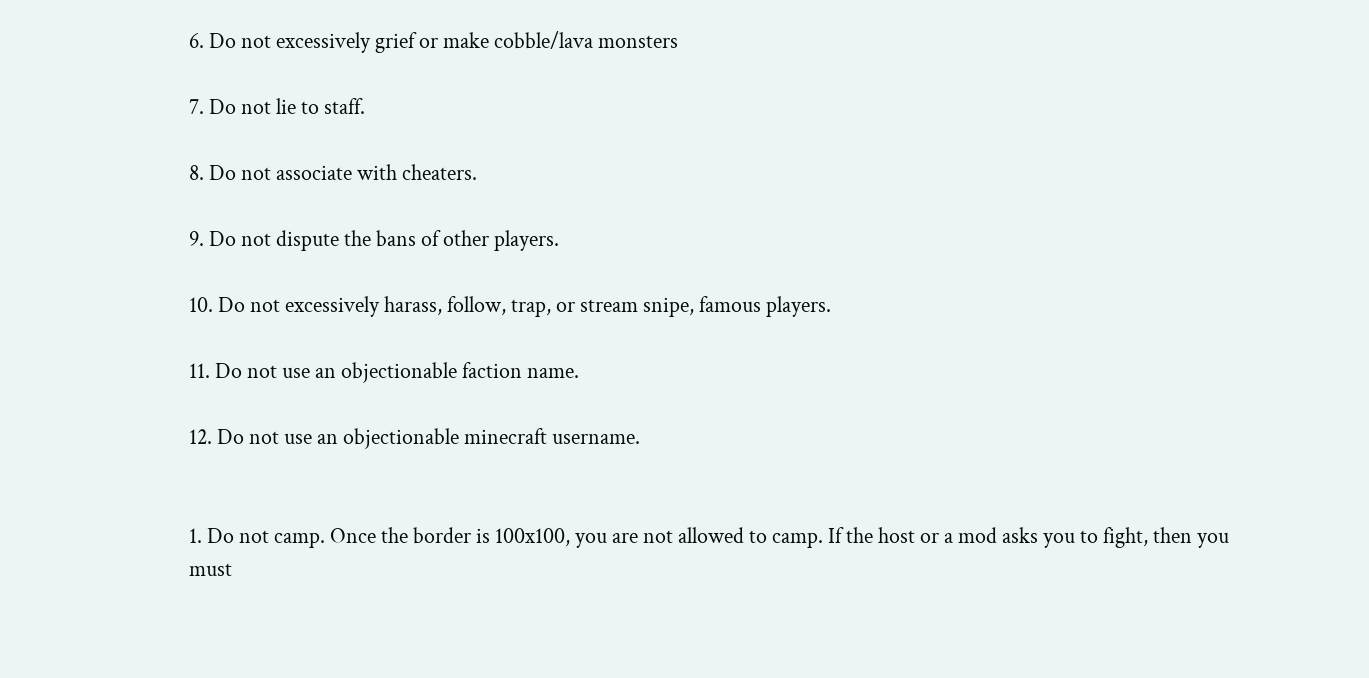6. Do not excessively grief or make cobble/lava monsters

7. Do not lie to staff.

8. Do not associate with cheaters.

9. Do not dispute the bans of other players.

10. Do not excessively harass, follow, trap, or stream snipe, famous players.

11. Do not use an objectionable faction name.

12. Do not use an objectionable minecraft username.


1. Do not camp. Once the border is 100x100, you are not allowed to camp. If the host or a mod asks you to fight, then you must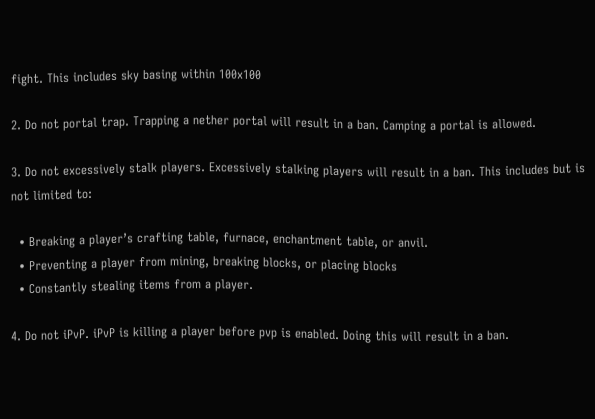fight. This includes sky basing within 100x100

2. Do not portal trap. Trapping a nether portal will result in a ban. Camping a portal is allowed.

3. Do not excessively stalk players. Excessively stalking players will result in a ban. This includes but is not limited to:

  • Breaking a player’s crafting table, furnace, enchantment table, or anvil.
  • Preventing a player from mining, breaking blocks, or placing blocks
  • Constantly stealing items from a player.

4. Do not iPvP. iPvP is killing a player before pvp is enabled. Doing this will result in a ban.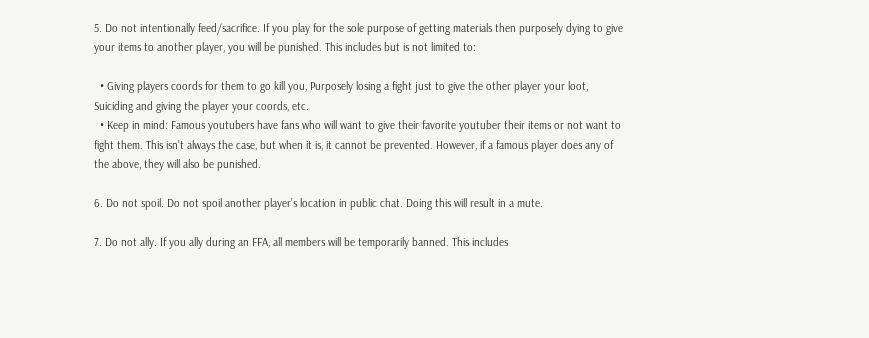5. Do not intentionally feed/sacrifice. If you play for the sole purpose of getting materials then purposely dying to give your items to another player, you will be punished. This includes but is not limited to:

  • Giving players coords for them to go kill you, Purposely losing a fight just to give the other player your loot, Suiciding and giving the player your coords, etc.
  • Keep in mind: Famous youtubers have fans who will want to give their favorite youtuber their items or not want to fight them. This isn’t always the case, but when it is, it cannot be prevented. However, if a famous player does any of the above, they will also be punished.

6. Do not spoil. Do not spoil another player’s location in public chat. Doing this will result in a mute.

7. Do not ally. If you ally during an FFA, all members will be temporarily banned. This includes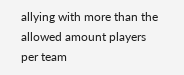allying with more than the allowed amount players per team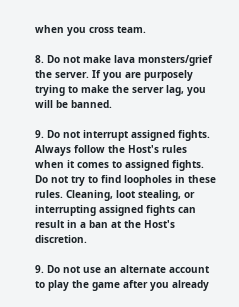when you cross team.

8. Do not make lava monsters/grief the server. If you are purposely trying to make the server lag, you will be banned.

9. Do not interrupt assigned fights. Always follow the Host's rules when it comes to assigned fights. Do not try to find loopholes in these rules. Cleaning, loot stealing, or interrupting assigned fights can result in a ban at the Host's discretion.

9. Do not use an alternate account to play the game after you already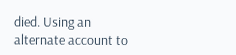died. Using an alternate account to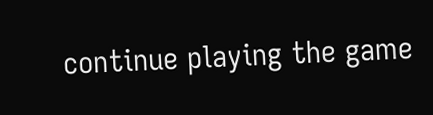continue playing the game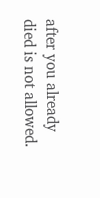after you already died is not allowed.